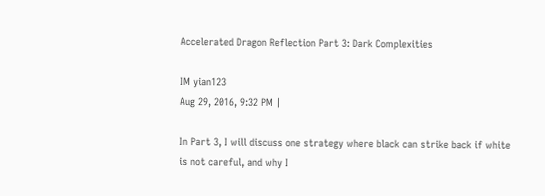Accelerated Dragon Reflection Part 3: Dark Complexities

IM yian123
Aug 29, 2016, 9:32 PM |

In Part 3, I will discuss one strategy where black can strike back if white is not careful, and why I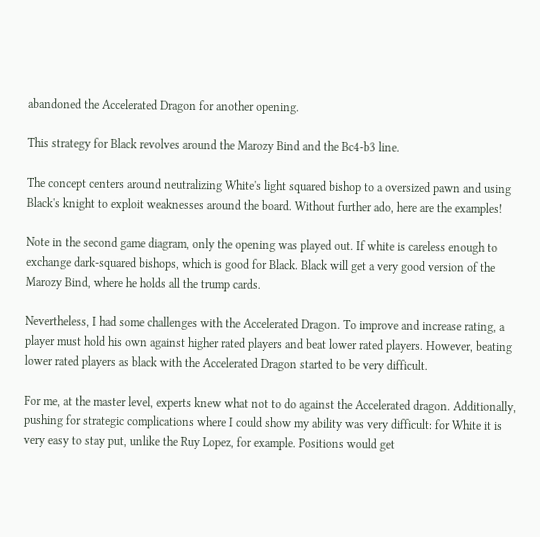abandoned the Accelerated Dragon for another opening.

This strategy for Black revolves around the Marozy Bind and the Bc4-b3 line.

The concept centers around neutralizing White's light squared bishop to a oversized pawn and using Black's knight to exploit weaknesses around the board. Without further ado, here are the examples!

Note in the second game diagram, only the opening was played out. If white is careless enough to exchange dark-squared bishops, which is good for Black. Black will get a very good version of the Marozy Bind, where he holds all the trump cards.

Nevertheless, I had some challenges with the Accelerated Dragon. To improve and increase rating, a player must hold his own against higher rated players and beat lower rated players. However, beating lower rated players as black with the Accelerated Dragon started to be very difficult.

For me, at the master level, experts knew what not to do against the Accelerated dragon. Additionally, pushing for strategic complications where I could show my ability was very difficult: for White it is very easy to stay put, unlike the Ruy Lopez, for example. Positions would get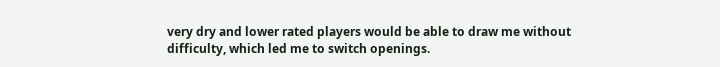very dry and lower rated players would be able to draw me without difficulty, which led me to switch openings.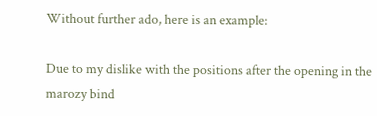Without further ado, here is an example:

Due to my dislike with the positions after the opening in the marozy bind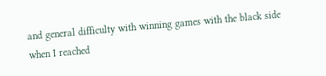and general difficulty with winning games with the black side when I reached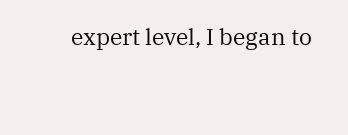expert level, I began to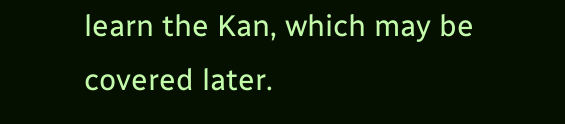learn the Kan, which may be covered later.